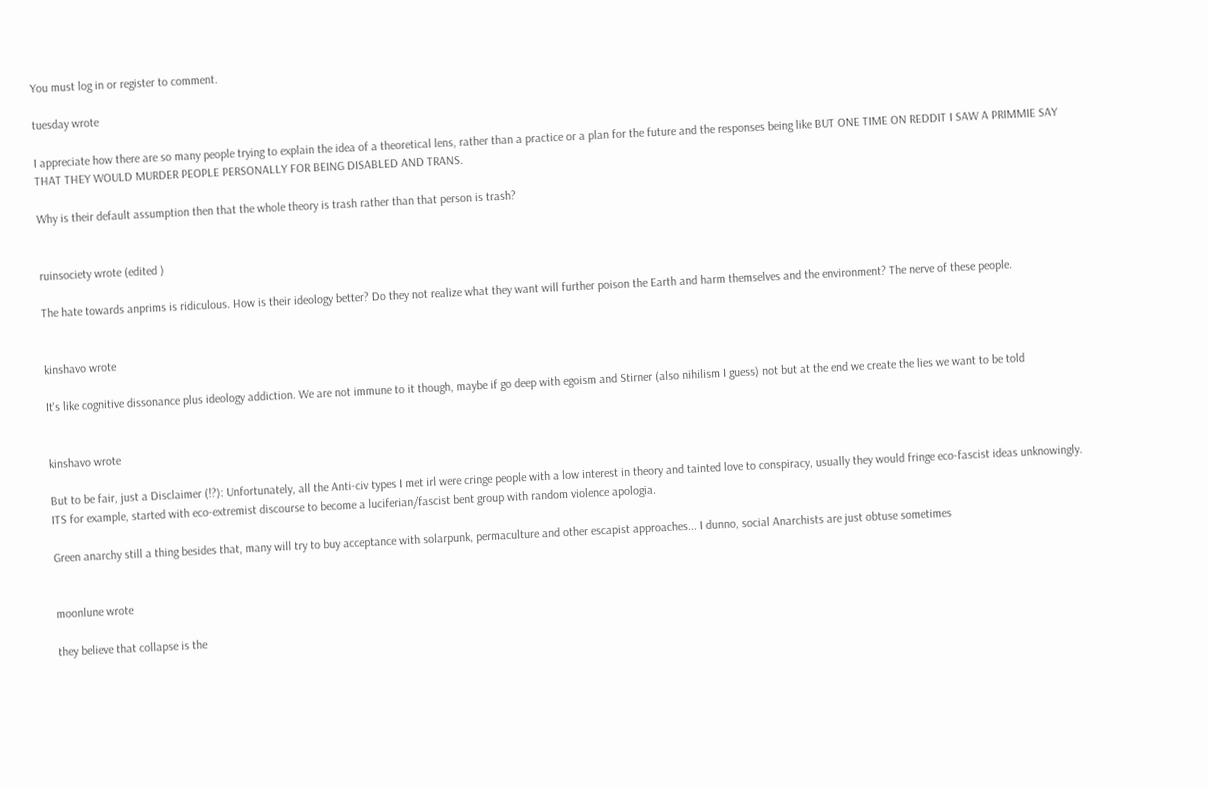You must log in or register to comment.

tuesday wrote

I appreciate how there are so many people trying to explain the idea of a theoretical lens, rather than a practice or a plan for the future and the responses being like BUT ONE TIME ON REDDIT I SAW A PRIMMIE SAY THAT THEY WOULD MURDER PEOPLE PERSONALLY FOR BEING DISABLED AND TRANS.

Why is their default assumption then that the whole theory is trash rather than that person is trash?


ruinsociety wrote (edited )

The hate towards anprims is ridiculous. How is their ideology better? Do they not realize what they want will further poison the Earth and harm themselves and the environment? The nerve of these people.


kinshavo wrote

It's like cognitive dissonance plus ideology addiction. We are not immune to it though, maybe if go deep with egoism and Stirner (also nihilism I guess) not but at the end we create the lies we want to be told


kinshavo wrote

But to be fair, just a Disclaimer (!?): Unfortunately, all the Anti-civ types I met irl were cringe people with a low interest in theory and tainted love to conspiracy, usually they would fringe eco-fascist ideas unknowingly. ITS for example, started with eco-extremist discourse to become a luciferian/fascist bent group with random violence apologia.

Green anarchy still a thing besides that, many will try to buy acceptance with solarpunk, permaculture and other escapist approaches... I dunno, social Anarchists are just obtuse sometimes


moonlune wrote

they believe that collapse is the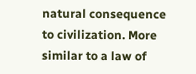natural consequence to civilization. More similar to a law of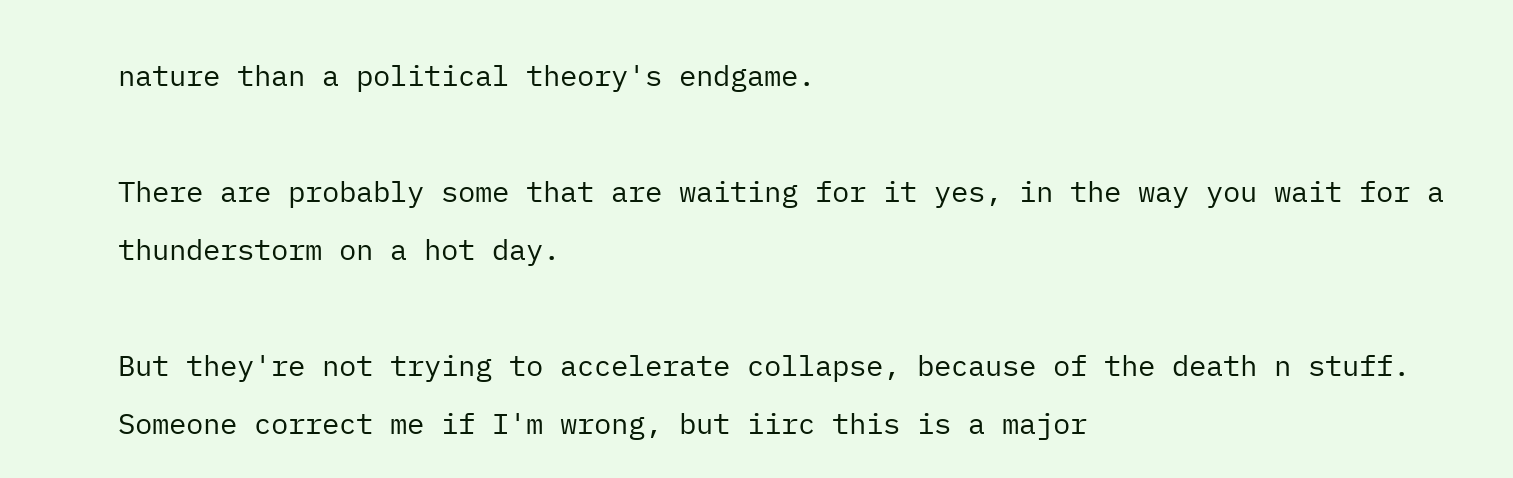nature than a political theory's endgame.

There are probably some that are waiting for it yes, in the way you wait for a thunderstorm on a hot day.

But they're not trying to accelerate collapse, because of the death n stuff. Someone correct me if I'm wrong, but iirc this is a major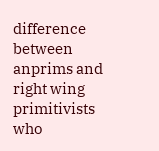difference between anprims and right wing primitivists who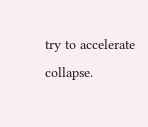try to accelerate collapse.